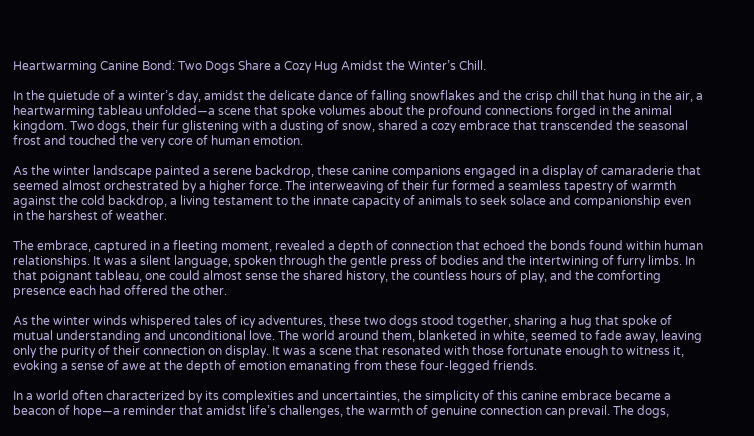Heartwarming Canine Bond: Two Dogs Share a Cozy Hug Amidst the Winter’s Chill.

In the quietude of a winter’s day, amidst the delicate dance of falling snowflakes and the crisp chill that hung in the air, a heartwarming tableau unfolded—a scene that spoke volumes about the profound connections forged in the animal kingdom. Two dogs, their fur glistening with a dusting of snow, shared a cozy embrace that transcended the seasonal frost and touched the very core of human emotion.

As the winter landscape painted a serene backdrop, these canine companions engaged in a display of camaraderie that seemed almost orchestrated by a higher force. The interweaving of their fur formed a seamless tapestry of warmth against the cold backdrop, a living testament to the innate capacity of animals to seek solace and companionship even in the harshest of weather.

The embrace, captured in a fleeting moment, revealed a depth of connection that echoed the bonds found within human relationships. It was a silent language, spoken through the gentle press of bodies and the intertwining of furry limbs. In that poignant tableau, one could almost sense the shared history, the countless hours of play, and the comforting presence each had offered the other.

As the winter winds whispered tales of icy adventures, these two dogs stood together, sharing a hug that spoke of mutual understanding and unconditional love. The world around them, blanketed in white, seemed to fade away, leaving only the purity of their connection on display. It was a scene that resonated with those fortunate enough to witness it, evoking a sense of awe at the depth of emotion emanating from these four-legged friends.

In a world often characterized by its complexities and uncertainties, the simplicity of this canine embrace became a beacon of hope—a reminder that amidst life’s challenges, the warmth of genuine connection can prevail. The dogs,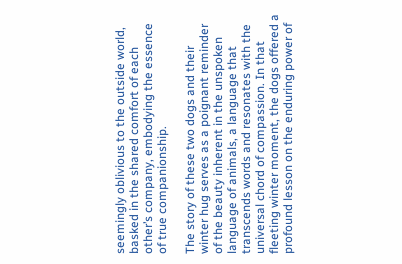seemingly oblivious to the outside world, basked in the shared comfort of each other’s company, embodying the essence of true companionship.

The story of these two dogs and their winter hug serves as a poignant reminder of the beauty inherent in the unspoken language of animals, a language that transcends words and resonates with the universal chord of compassion. In that fleeting winter moment, the dogs offered a profound lesson on the enduring power of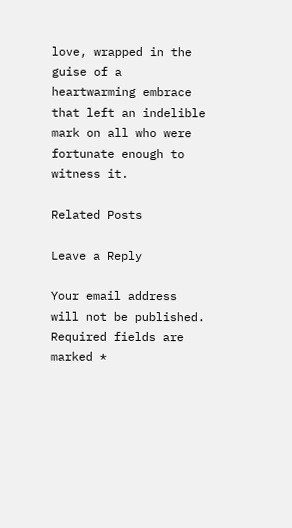love, wrapped in the guise of a heartwarming embrace that left an indelible mark on all who were fortunate enough to witness it.

Related Posts

Leave a Reply

Your email address will not be published. Required fields are marked *